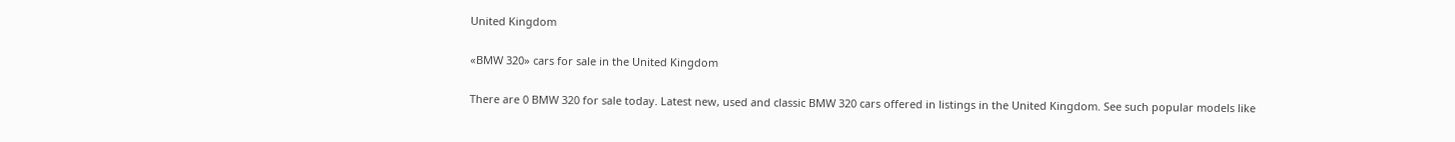United Kingdom

«BMW 320» cars for sale in the United Kingdom

There are 0 BMW 320 for sale today. Latest new, used and classic BMW 320 cars offered in listings in the United Kingdom. See such popular models like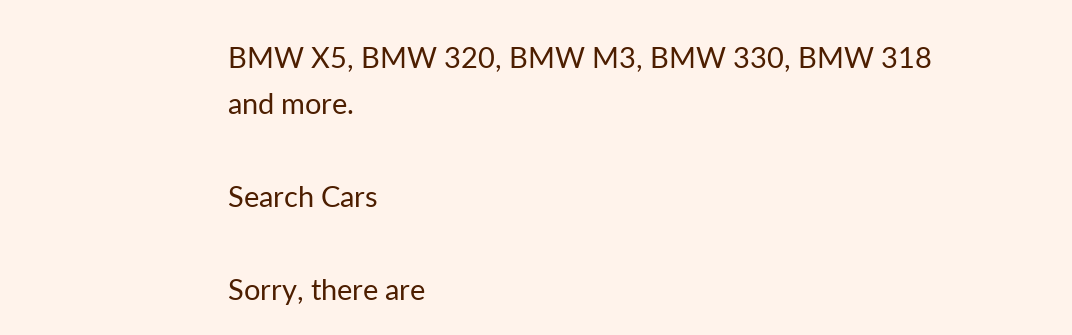BMW X5, BMW 320, BMW M3, BMW 330, BMW 318 and more.

Search Cars

Sorry, there are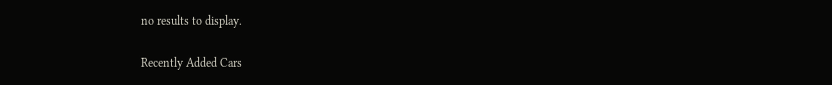no results to display.

Recently Added Cars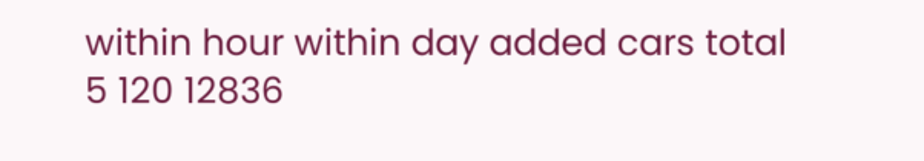within hour within day added cars total
5 120 12836